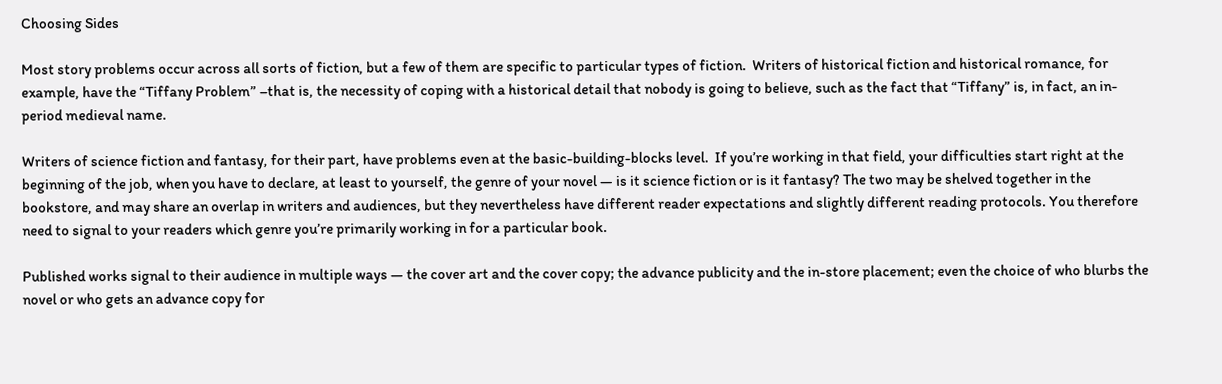Choosing Sides

Most story problems occur across all sorts of fiction, but a few of them are specific to particular types of fiction.  Writers of historical fiction and historical romance, for example, have the “Tiffany Problem” –that is, the necessity of coping with a historical detail that nobody is going to believe, such as the fact that “Tiffany” is, in fact, an in-period medieval name.

Writers of science fiction and fantasy, for their part, have problems even at the basic-building-blocks level.  If you’re working in that field, your difficulties start right at the beginning of the job, when you have to declare, at least to yourself, the genre of your novel — is it science fiction or is it fantasy? The two may be shelved together in the bookstore, and may share an overlap in writers and audiences, but they nevertheless have different reader expectations and slightly different reading protocols. You therefore need to signal to your readers which genre you’re primarily working in for a particular book.

Published works signal to their audience in multiple ways — the cover art and the cover copy; the advance publicity and the in-store placement; even the choice of who blurbs the novel or who gets an advance copy for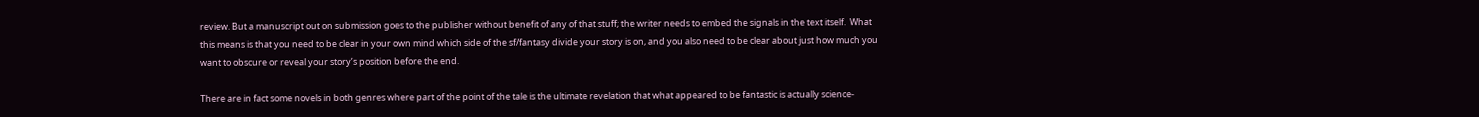review. But a manuscript out on submission goes to the publisher without benefit of any of that stuff; the writer needs to embed the signals in the text itself.  What this means is that you need to be clear in your own mind which side of the sf/fantasy divide your story is on, and you also need to be clear about just how much you want to obscure or reveal your story’s position before the end.

There are in fact some novels in both genres where part of the point of the tale is the ultimate revelation that what appeared to be fantastic is actually science-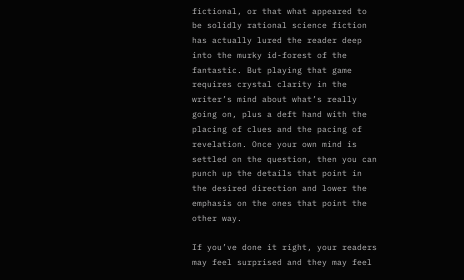fictional, or that what appeared to be solidly rational science fiction has actually lured the reader deep into the murky id-forest of the fantastic. But playing that game requires crystal clarity in the writer’s mind about what’s really going on, plus a deft hand with the placing of clues and the pacing of revelation. Once your own mind is settled on the question, then you can punch up the details that point in the desired direction and lower the emphasis on the ones that point the other way.

If you’ve done it right, your readers may feel surprised and they may feel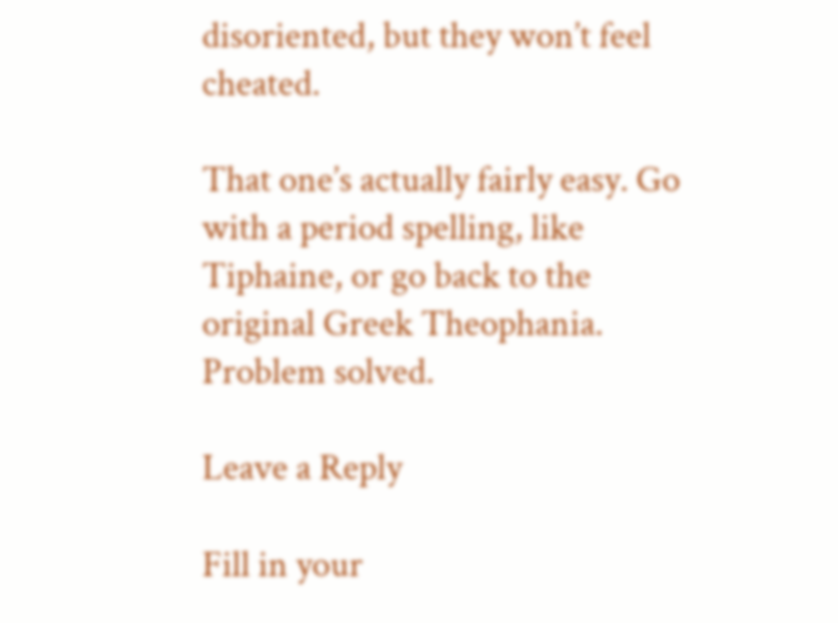disoriented, but they won’t feel cheated.

That one’s actually fairly easy. Go with a period spelling, like Tiphaine, or go back to the original Greek Theophania. Problem solved.

Leave a Reply

Fill in your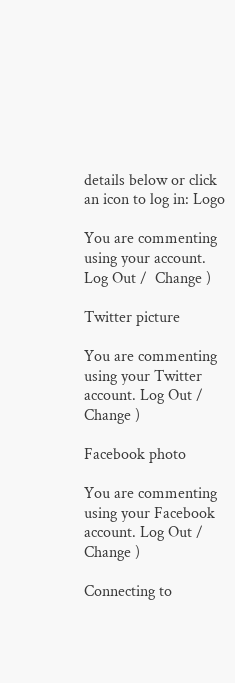details below or click an icon to log in: Logo

You are commenting using your account. Log Out /  Change )

Twitter picture

You are commenting using your Twitter account. Log Out /  Change )

Facebook photo

You are commenting using your Facebook account. Log Out /  Change )

Connecting to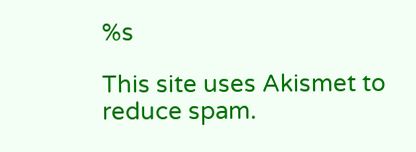%s

This site uses Akismet to reduce spam.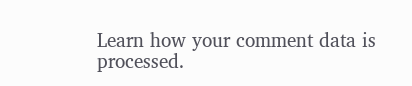Learn how your comment data is processed.